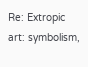Re: Extropic art: symbolism,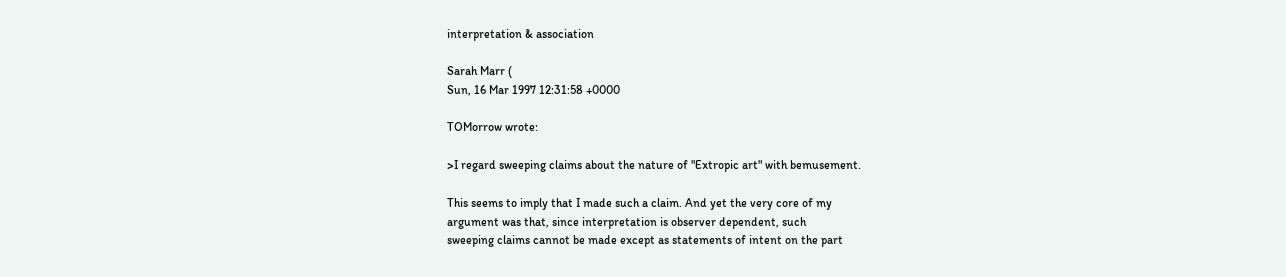interpretation & association

Sarah Marr (
Sun, 16 Mar 1997 12:31:58 +0000

TOMorrow wrote:

>I regard sweeping claims about the nature of "Extropic art" with bemusement.

This seems to imply that I made such a claim. And yet the very core of my
argument was that, since interpretation is observer dependent, such
sweeping claims cannot be made except as statements of intent on the part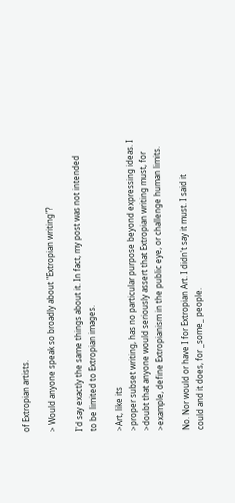of Extropian artists.

> Would anyone speak so broadly about "Extropian writing"?

I'd say exactly the same things about it. In fact, my post was not intended
to be limited to Extropian images.

>Art, like its
>proper subset writing, has no particular purpose beyond expressing ideas. I
>doubt that anyone would seriously assert that Extropian writing must, for
>example, define Extropianism in the public eye, or challenge human limits.

No. Nor would or have I for Extropian Art. I didn't say it must. I said it
could and it does, for _some_ people.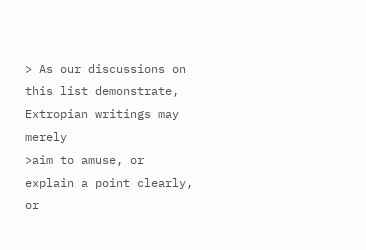> As our discussions on this list demonstrate, Extropian writings may merely
>aim to amuse, or explain a point clearly, or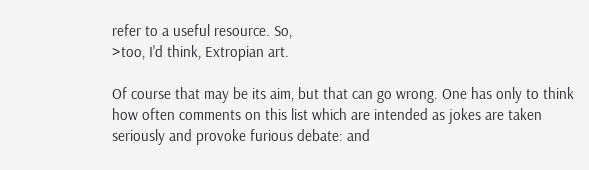refer to a useful resource. So,
>too, I'd think, Extropian art.

Of course that may be its aim, but that can go wrong. One has only to think
how often comments on this list which are intended as jokes are taken
seriously and provoke furious debate: and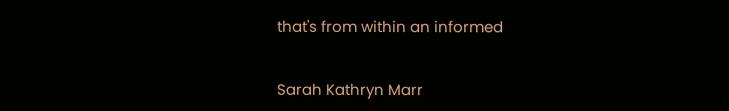that's from within an informed


Sarah Kathryn Marr